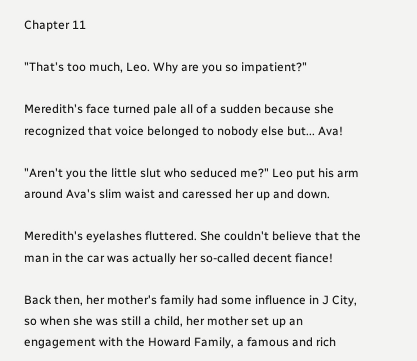Chapter 11

"That's too much, Leo. Why are you so impatient?"

Meredith's face turned pale all of a sudden because she recognized that voice belonged to nobody else but... Ava!

"Aren't you the little slut who seduced me?" Leo put his arm around Ava's slim waist and caressed her up and down.

Meredith's eyelashes fluttered. She couldn't believe that the man in the car was actually her so-called decent fiance!

Back then, her mother's family had some influence in J City, so when she was still a child, her mother set up an engagement with the Howard Family, a famous and rich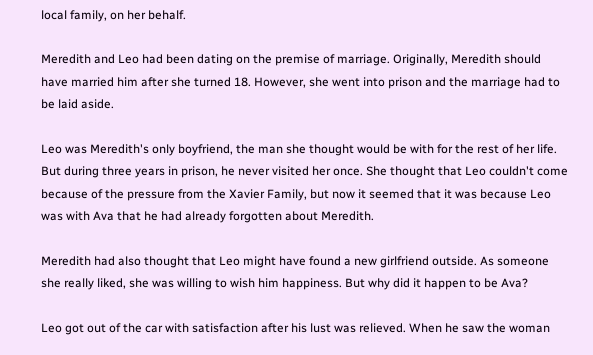local family, on her behalf.

Meredith and Leo had been dating on the premise of marriage. Originally, Meredith should have married him after she turned 18. However, she went into prison and the marriage had to be laid aside.

Leo was Meredith's only boyfriend, the man she thought would be with for the rest of her life. But during three years in prison, he never visited her once. She thought that Leo couldn't come because of the pressure from the Xavier Family, but now it seemed that it was because Leo was with Ava that he had already forgotten about Meredith.

Meredith had also thought that Leo might have found a new girlfriend outside. As someone she really liked, she was willing to wish him happiness. But why did it happen to be Ava?

Leo got out of the car with satisfaction after his lust was relieved. When he saw the woman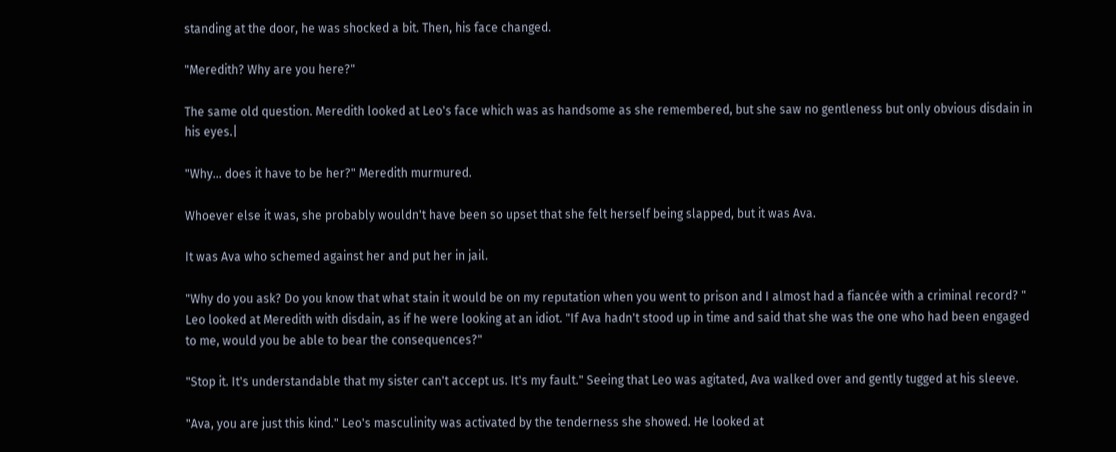standing at the door, he was shocked a bit. Then, his face changed.

"Meredith? Why are you here?"

The same old question. Meredith looked at Leo's face which was as handsome as she remembered, but she saw no gentleness but only obvious disdain in his eyes.|

"Why... does it have to be her?" Meredith murmured.

Whoever else it was, she probably wouldn't have been so upset that she felt herself being slapped, but it was Ava.

It was Ava who schemed against her and put her in jail.

"Why do you ask? Do you know that what stain it would be on my reputation when you went to prison and I almost had a fiancée with a criminal record? " Leo looked at Meredith with disdain, as if he were looking at an idiot. "If Ava hadn't stood up in time and said that she was the one who had been engaged to me, would you be able to bear the consequences?"

"Stop it. It's understandable that my sister can't accept us. It's my fault." Seeing that Leo was agitated, Ava walked over and gently tugged at his sleeve.

"Ava, you are just this kind." Leo's masculinity was activated by the tenderness she showed. He looked at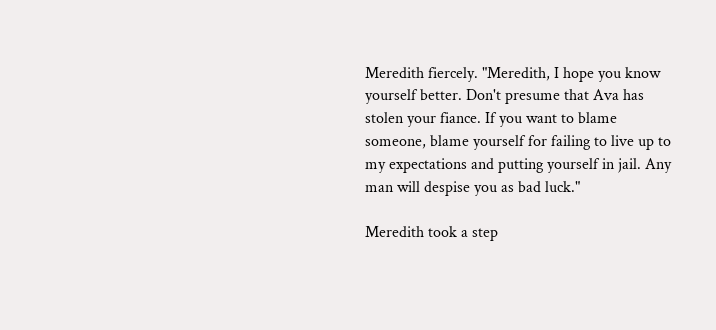Meredith fiercely. "Meredith, I hope you know yourself better. Don't presume that Ava has stolen your fiance. If you want to blame someone, blame yourself for failing to live up to my expectations and putting yourself in jail. Any man will despise you as bad luck."

Meredith took a step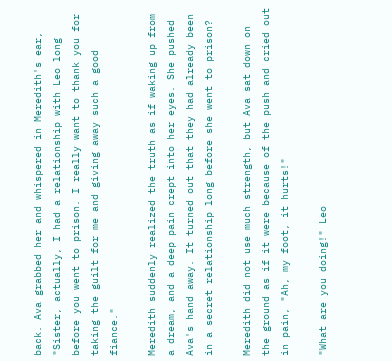back. Ava grabbed her and whispered in Meredith's ear, "Sister, actually, I had a relationship with Leo long before you went to prison. I really want to thank you for taking the guilt for me and giving away such a good fiance."

Meredith suddenly realized the truth as if waking up from a dream, and a deep pain crept into her eyes. She pushed Ava's hand away. It turned out that they had already been in a secret relationship long before she went to prison?

Meredith did not use much strength, but Ava sat down on the ground as if it were because of the push and cried out in pain, "Ah, my foot, it hurts!"

"What are you doing!" Leo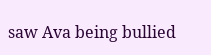saw Ava being bullied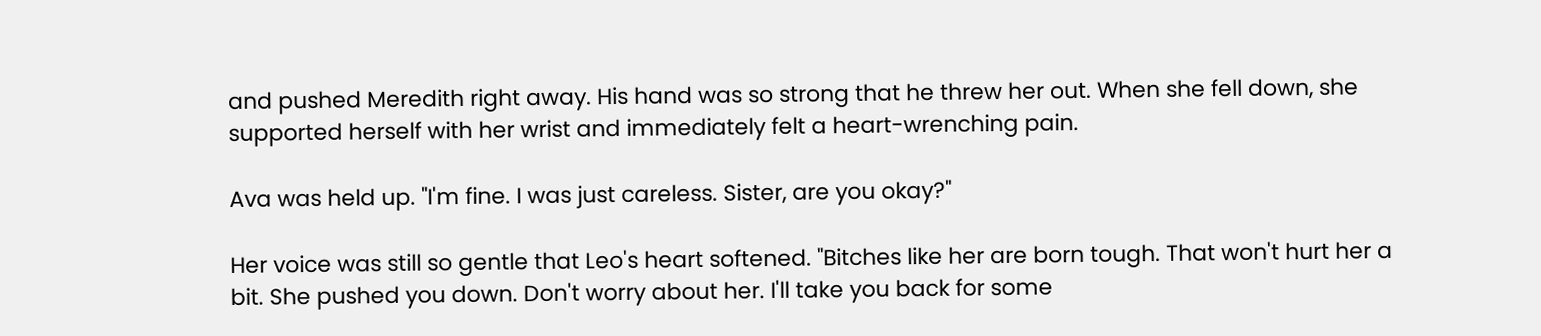and pushed Meredith right away. His hand was so strong that he threw her out. When she fell down, she supported herself with her wrist and immediately felt a heart-wrenching pain.

Ava was held up. "I'm fine. I was just careless. Sister, are you okay?"

Her voice was still so gentle that Leo's heart softened. "Bitches like her are born tough. That won't hurt her a bit. She pushed you down. Don't worry about her. I'll take you back for some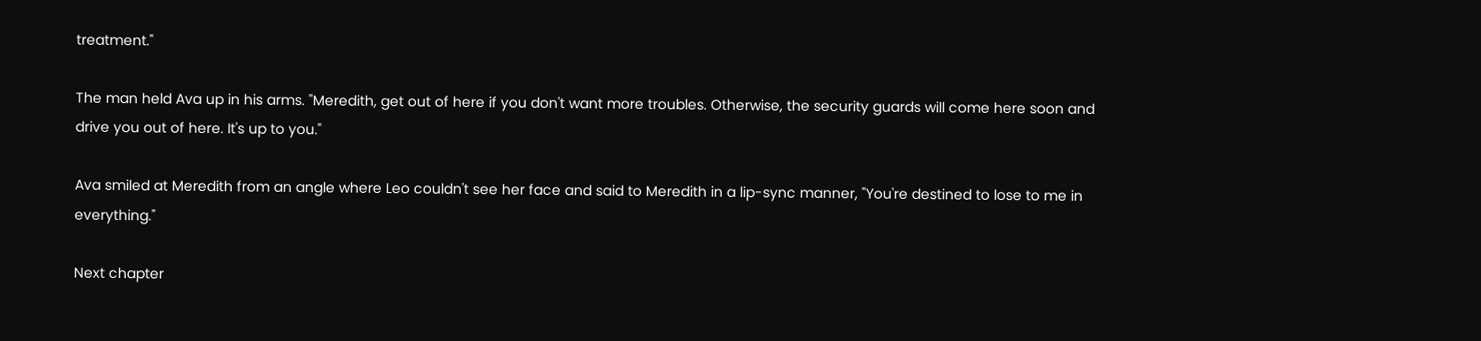treatment."

The man held Ava up in his arms. "Meredith, get out of here if you don't want more troubles. Otherwise, the security guards will come here soon and drive you out of here. It's up to you."

Ava smiled at Meredith from an angle where Leo couldn't see her face and said to Meredith in a lip-sync manner, "You're destined to lose to me in everything."

Next chapter